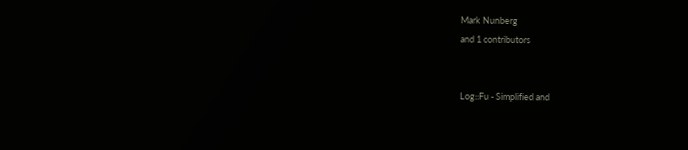Mark Nunberg
and 1 contributors


Log::Fu - Simplified and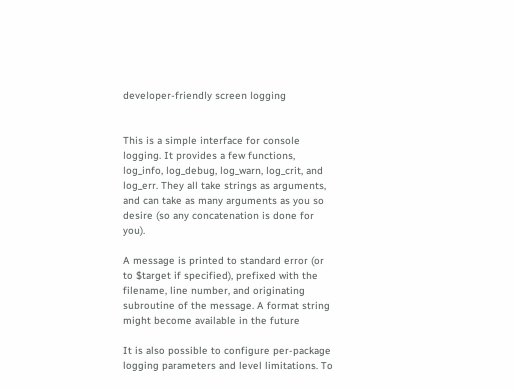developer-friendly screen logging


This is a simple interface for console logging. It provides a few functions, log_info, log_debug, log_warn, log_crit, and log_err. They all take strings as arguments, and can take as many arguments as you so desire (so any concatenation is done for you).

A message is printed to standard error (or to $target if specified), prefixed with the filename, line number, and originating subroutine of the message. A format string might become available in the future

It is also possible to configure per-package logging parameters and level limitations. To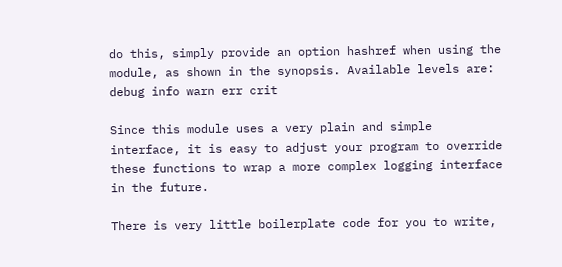do this, simply provide an option hashref when using the module, as shown in the synopsis. Available levels are: debug info warn err crit

Since this module uses a very plain and simple interface, it is easy to adjust your program to override these functions to wrap a more complex logging interface in the future.

There is very little boilerplate code for you to write,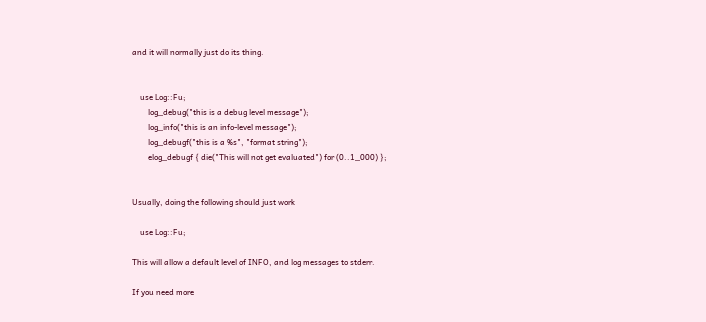and it will normally just do its thing.


    use Log::Fu;
        log_debug("this is a debug level message");
        log_info("this is an info-level message");
        log_debugf("this is a %s", "format string");
        elog_debugf { die("This will not get evaluated") for (0..1_000) };


Usually, doing the following should just work

    use Log::Fu;

This will allow a default level of INFO, and log messages to stderr.

If you need more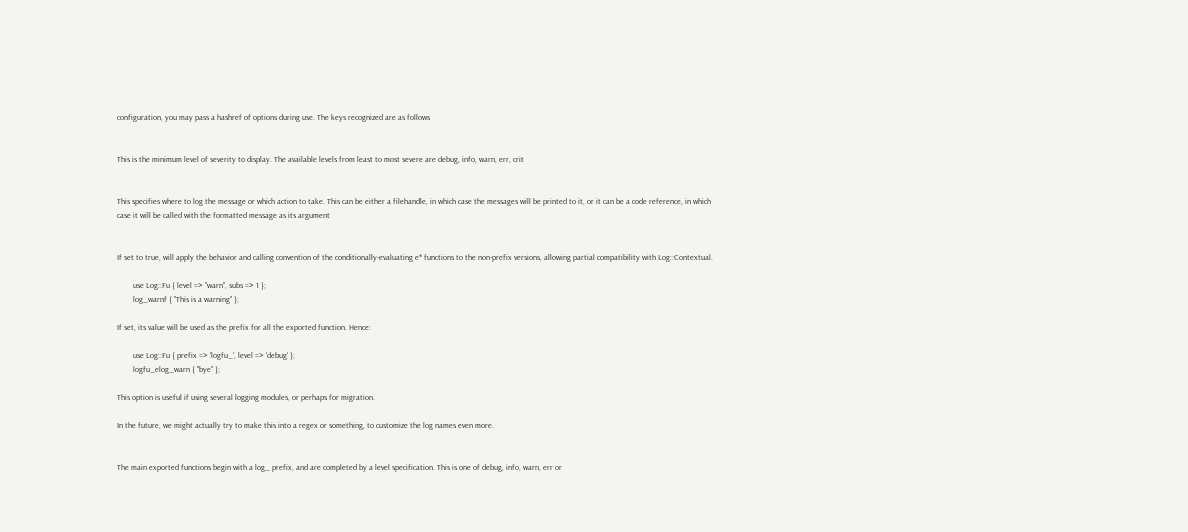configuration, you may pass a hashref of options during use. The keys recognized are as follows


This is the minimum level of severity to display. The available levels from least to most severe are debug, info, warn, err, crit


This specifies where to log the message or which action to take. This can be either a filehandle, in which case the messages will be printed to it, or it can be a code reference, in which case it will be called with the formatted message as its argument


If set to true, will apply the behavior and calling convention of the conditionally-evaluating e* functions to the non-prefix versions, allowing partial compatibility with Log::Contextual.

        use Log::Fu { level => "warn", subs => 1 };
        log_warnf { "This is a warning" };

If set, its value will be used as the prefix for all the exported function. Hence:

        use Log::Fu { prefix => 'logfu_', level => 'debug' };
        logfu_elog_warn { "bye" };

This option is useful if using several logging modules, or perhaps for migration.

In the future, we might actually try to make this into a regex or something, to customize the log names even more.


The main exported functions begin with a log_ prefix, and are completed by a level specification. This is one of debug, info, warn, err or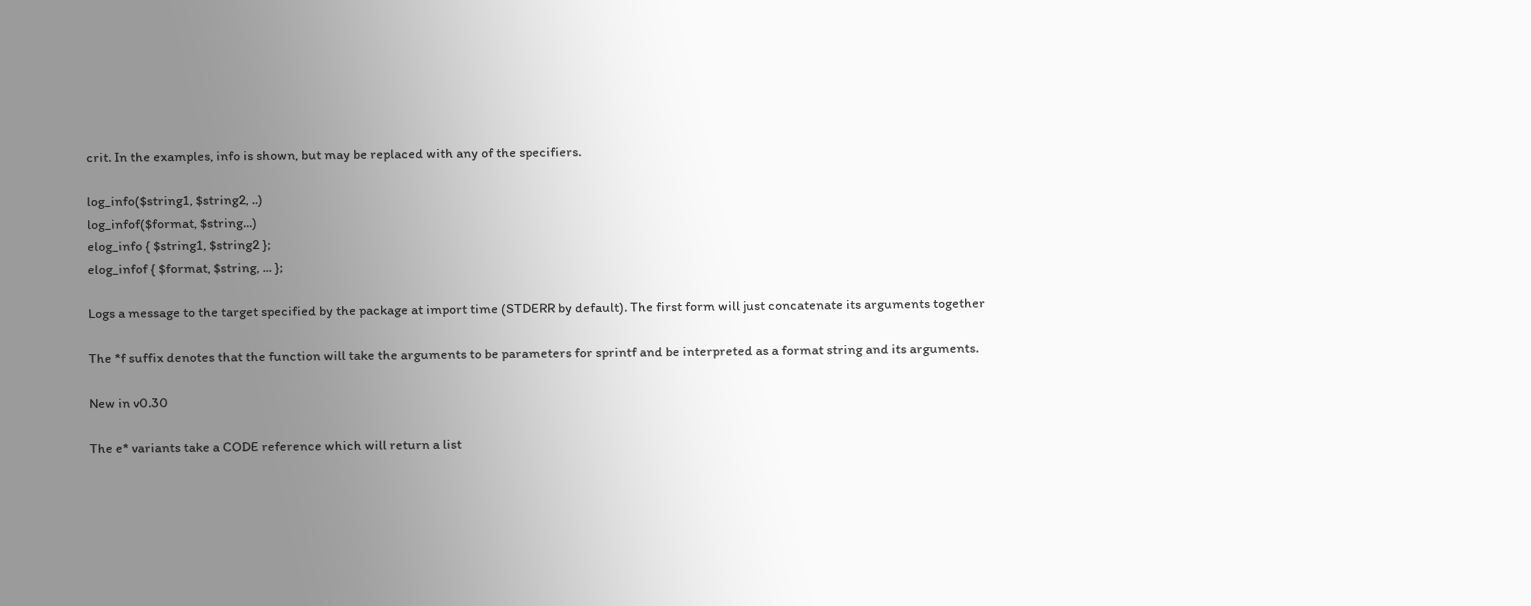crit. In the examples, info is shown, but may be replaced with any of the specifiers.

log_info($string1, $string2, ..)
log_infof($format, $string...)
elog_info { $string1, $string2 };
elog_infof { $format, $string, ... };

Logs a message to the target specified by the package at import time (STDERR by default). The first form will just concatenate its arguments together

The *f suffix denotes that the function will take the arguments to be parameters for sprintf and be interpreted as a format string and its arguments.

New in v0.30

The e* variants take a CODE reference which will return a list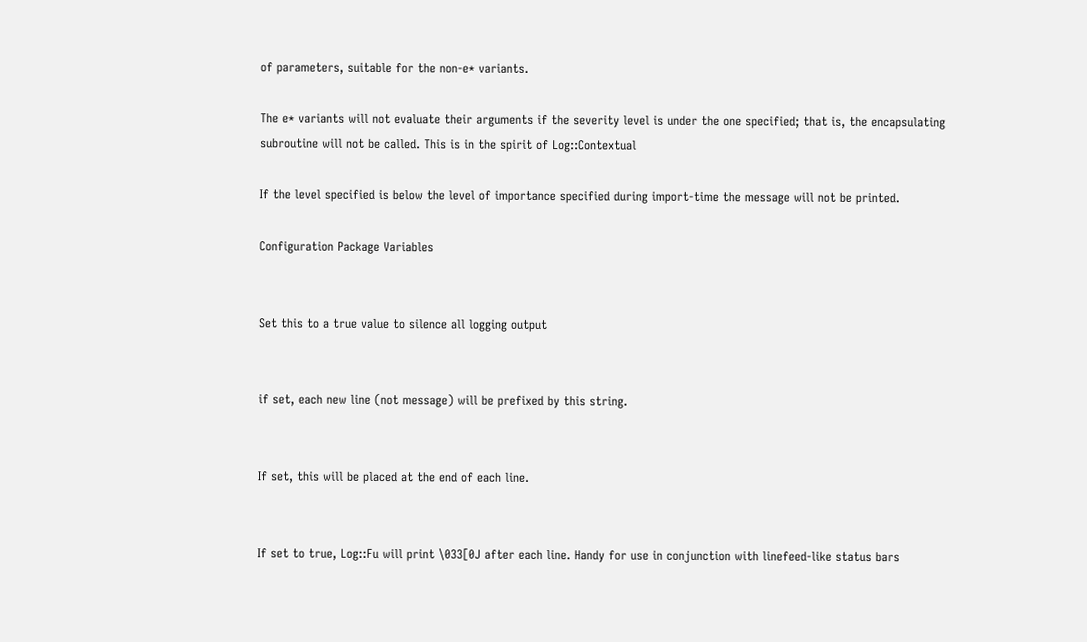of parameters, suitable for the non-e* variants.

The e* variants will not evaluate their arguments if the severity level is under the one specified; that is, the encapsulating subroutine will not be called. This is in the spirit of Log::Contextual

If the level specified is below the level of importance specified during import-time the message will not be printed.

Configuration Package Variables


Set this to a true value to silence all logging output


if set, each new line (not message) will be prefixed by this string.


If set, this will be placed at the end of each line.


If set to true, Log::Fu will print \033[0J after each line. Handy for use in conjunction with linefeed-like status bars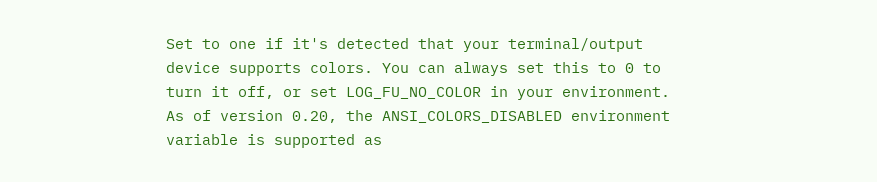Set to one if it's detected that your terminal/output device supports colors. You can always set this to 0 to turn it off, or set LOG_FU_NO_COLOR in your environment. As of version 0.20, the ANSI_COLORS_DISABLED environment variable is supported as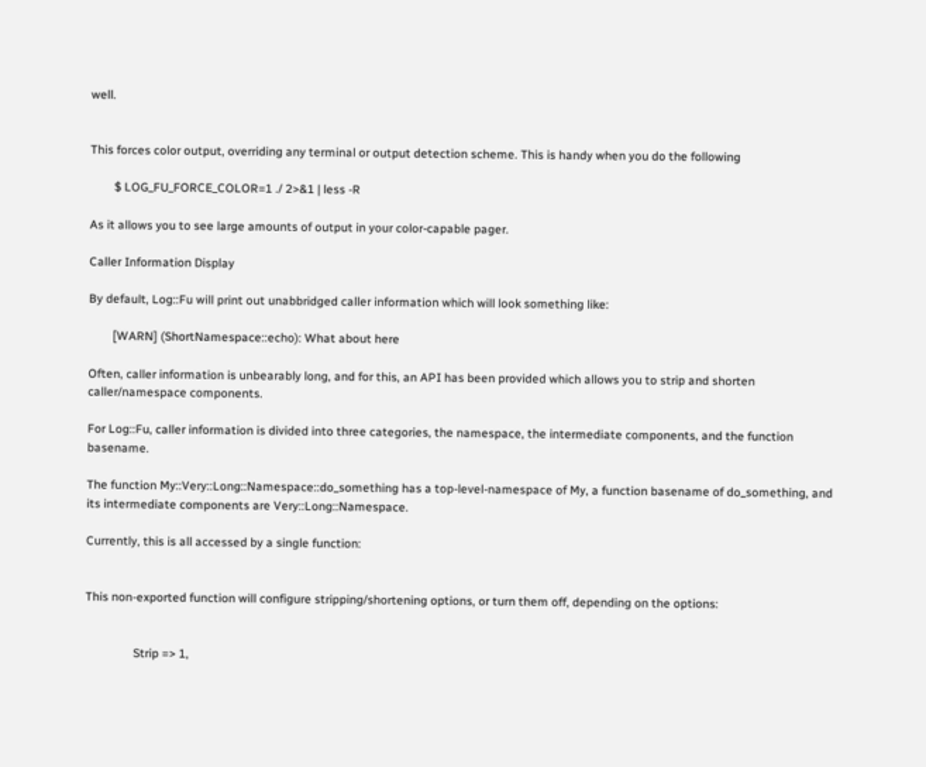well.


This forces color output, overriding any terminal or output detection scheme. This is handy when you do the following

        $ LOG_FU_FORCE_COLOR=1 ./ 2>&1 | less -R

As it allows you to see large amounts of output in your color-capable pager.

Caller Information Display

By default, Log::Fu will print out unabbridged caller information which will look something like:

        [WARN] (ShortNamespace::echo): What about here

Often, caller information is unbearably long, and for this, an API has been provided which allows you to strip and shorten caller/namespace components.

For Log::Fu, caller information is divided into three categories, the namespace, the intermediate components, and the function basename.

The function My::Very::Long::Namespace::do_something has a top-level-namespace of My, a function basename of do_something, and its intermediate components are Very::Long::Namespace.

Currently, this is all accessed by a single function:


This non-exported function will configure stripping/shortening options, or turn them off, depending on the options:


                Strip => 1,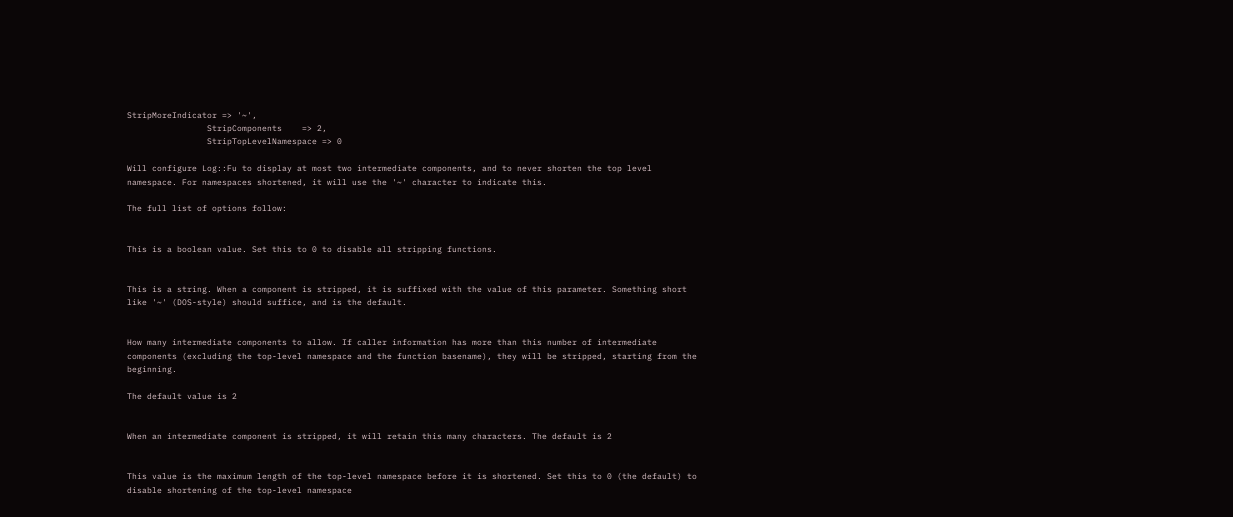StripMoreIndicator => '~',
                StripComponents    => 2,
                StripTopLevelNamespace => 0

Will configure Log::Fu to display at most two intermediate components, and to never shorten the top level namespace. For namespaces shortened, it will use the '~' character to indicate this.

The full list of options follow:


This is a boolean value. Set this to 0 to disable all stripping functions.


This is a string. When a component is stripped, it is suffixed with the value of this parameter. Something short like '~' (DOS-style) should suffice, and is the default.


How many intermediate components to allow. If caller information has more than this number of intermediate components (excluding the top-level namespace and the function basename), they will be stripped, starting from the beginning.

The default value is 2


When an intermediate component is stripped, it will retain this many characters. The default is 2


This value is the maximum length of the top-level namespace before it is shortened. Set this to 0 (the default) to disable shortening of the top-level namespace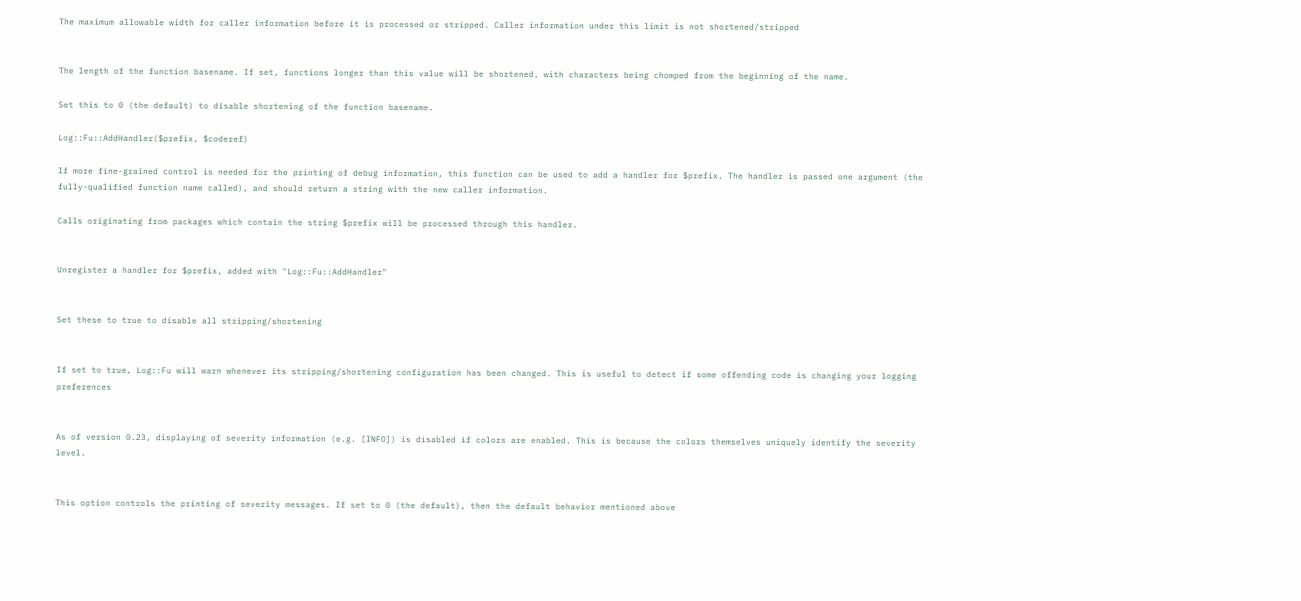The maximum allowable width for caller information before it is processed or stripped. Caller information under this limit is not shortened/stripped


The length of the function basename. If set, functions longer than this value will be shortened, with characters being chomped from the beginning of the name.

Set this to 0 (the default) to disable shortening of the function basename.

Log::Fu::AddHandler($prefix, $coderef)

If more fine-grained control is needed for the printing of debug information, this function can be used to add a handler for $prefix. The handler is passed one argument (the fully-qualified function name called), and should return a string with the new caller information.

Calls originating from packages which contain the string $prefix will be processed through this handler.


Unregister a handler for $prefix, added with "Log::Fu::AddHandler"


Set these to true to disable all stripping/shortening


If set to true, Log::Fu will warn whenever its stripping/shortening configuration has been changed. This is useful to detect if some offending code is changing your logging preferences


As of version 0.23, displaying of severity information (e.g. [INFO]) is disabled if colors are enabled. This is because the colors themselves uniquely identify the severity level.


This option controls the printing of severity messages. If set to 0 (the default), then the default behavior mentioned above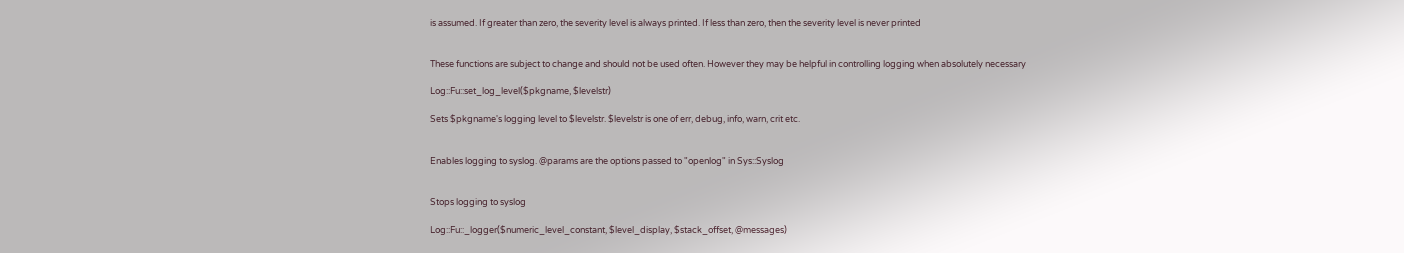is assumed. If greater than zero, the severity level is always printed. If less than zero, then the severity level is never printed


These functions are subject to change and should not be used often. However they may be helpful in controlling logging when absolutely necessary

Log::Fu::set_log_level($pkgname, $levelstr)

Sets $pkgname's logging level to $levelstr. $levelstr is one of err, debug, info, warn, crit etc.


Enables logging to syslog. @params are the options passed to "openlog" in Sys::Syslog


Stops logging to syslog

Log::Fu::_logger($numeric_level_constant, $level_display, $stack_offset, @messages)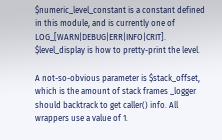$numeric_level_constant is a constant defined in this module, and is currently one of LOG_[WARN|DEBUG|ERR|INFO|CRIT]. $level_display is how to pretty-print the level.

A not-so-obvious parameter is $stack_offset, which is the amount of stack frames _logger should backtrack to get caller() info. All wrappers use a value of 1.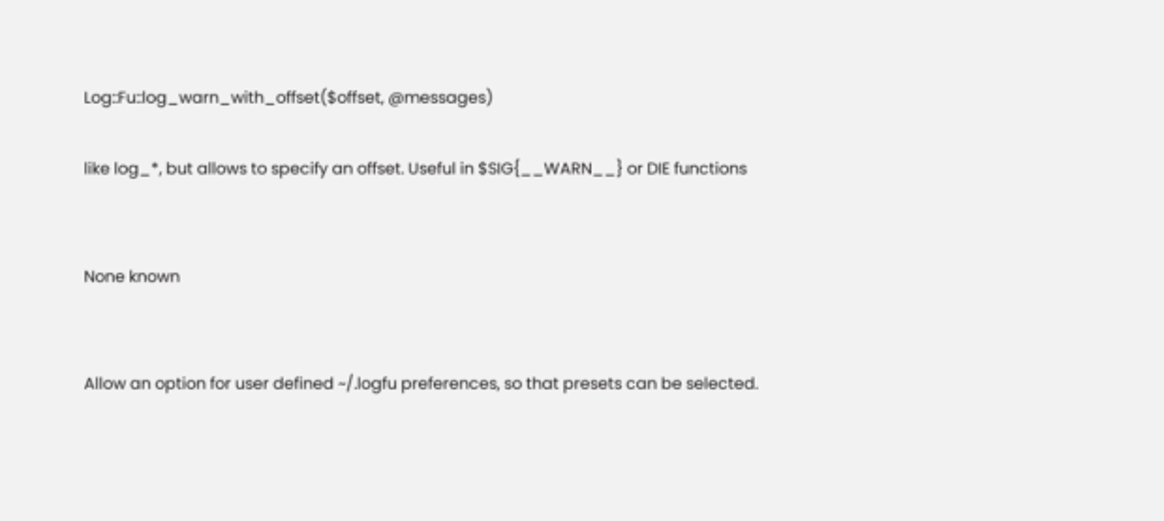Log::Fu::log_warn_with_offset($offset, @messages)

like log_*, but allows to specify an offset. Useful in $SIG{__WARN__} or DIE functions


None known


Allow an option for user defined ~/.logfu preferences, so that presets can be selected.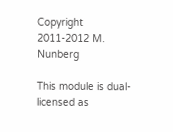Copyright 2011-2012 M. Nunberg

This module is dual-licensed as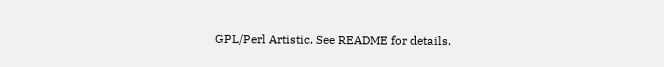GPL/Perl Artistic. See README for details.